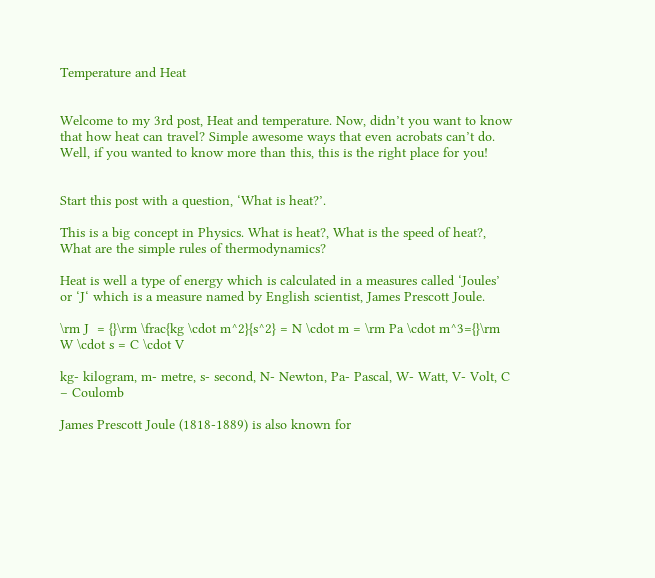Temperature and Heat


Welcome to my 3rd post, Heat and temperature. Now, didn’t you want to know that how heat can travel? Simple awesome ways that even acrobats can’t do. Well, if you wanted to know more than this, this is the right place for you!


Start this post with a question, ‘What is heat?’.

This is a big concept in Physics. What is heat?, What is the speed of heat?, What are the simple rules of thermodynamics?

Heat is well a type of energy which is calculated in a measures called ‘Joules’ or ‘J‘ which is a measure named by English scientist, James Prescott Joule.

\rm J  = {}\rm \frac{kg \cdot m^2}{s^2} = N \cdot m = \rm Pa \cdot m^3={}\rm W \cdot s = C \cdot V

kg- kilogram, m- metre, s- second, N- Newton, Pa- Pascal, W- Watt, V- Volt, C – Coulomb

James Prescott Joule (1818-1889) is also known for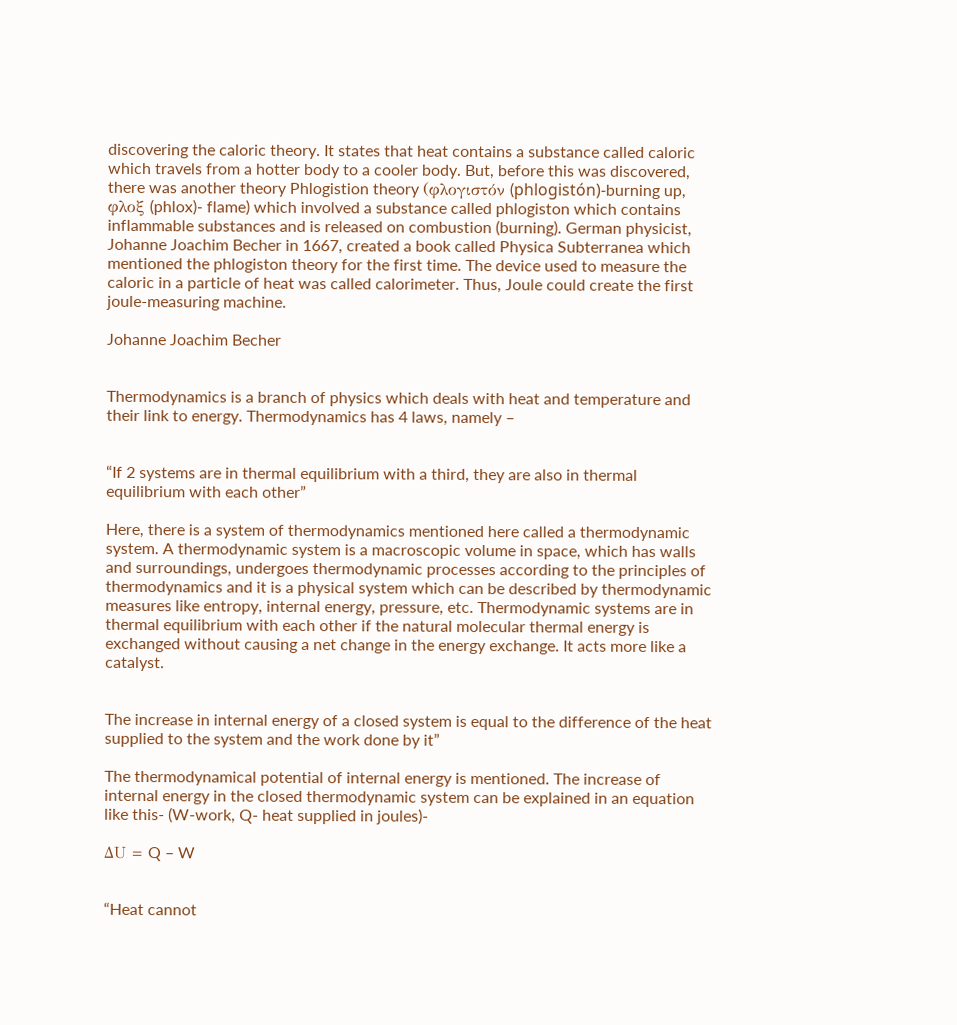discovering the caloric theory. It states that heat contains a substance called caloric which travels from a hotter body to a cooler body. But, before this was discovered, there was another theory Phlogistion theory (φλογιστόν (phlogistón)-burning up, φλοξ (phlox)- flame) which involved a substance called phlogiston which contains inflammable substances and is released on combustion (burning). German physicist, Johanne Joachim Becher in 1667, created a book called Physica Subterranea which mentioned the phlogiston theory for the first time. The device used to measure the caloric in a particle of heat was called calorimeter. Thus, Joule could create the first joule-measuring machine.

Johanne Joachim Becher


Thermodynamics is a branch of physics which deals with heat and temperature and their link to energy. Thermodynamics has 4 laws, namely –


“If 2 systems are in thermal equilibrium with a third, they are also in thermal equilibrium with each other”

Here, there is a system of thermodynamics mentioned here called a thermodynamic system. A thermodynamic system is a macroscopic volume in space, which has walls and surroundings, undergoes thermodynamic processes according to the principles of thermodynamics and it is a physical system which can be described by thermodynamic measures like entropy, internal energy, pressure, etc. Thermodynamic systems are in thermal equilibrium with each other if the natural molecular thermal energy is exchanged without causing a net change in the energy exchange. It acts more like a catalyst.


The increase in internal energy of a closed system is equal to the difference of the heat supplied to the system and the work done by it”

The thermodynamical potential of internal energy is mentioned. The increase of internal energy in the closed thermodynamic system can be explained in an equation like this- (W-work, Q- heat supplied in joules)-

ΔU = Q – W


“Heat cannot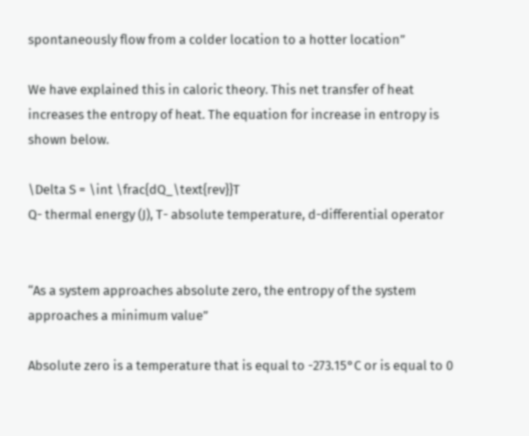spontaneously flow from a colder location to a hotter location”

We have explained this in caloric theory. This net transfer of heat increases the entropy of heat. The equation for increase in entropy is shown below.

\Delta S = \int \frac{dQ_\text{rev}}T
Q- thermal energy (J), T- absolute temperature, d-differential operator


“As a system approaches absolute zero, the entropy of the system approaches a minimum value”

Absolute zero is a temperature that is equal to -273.15°C or is equal to 0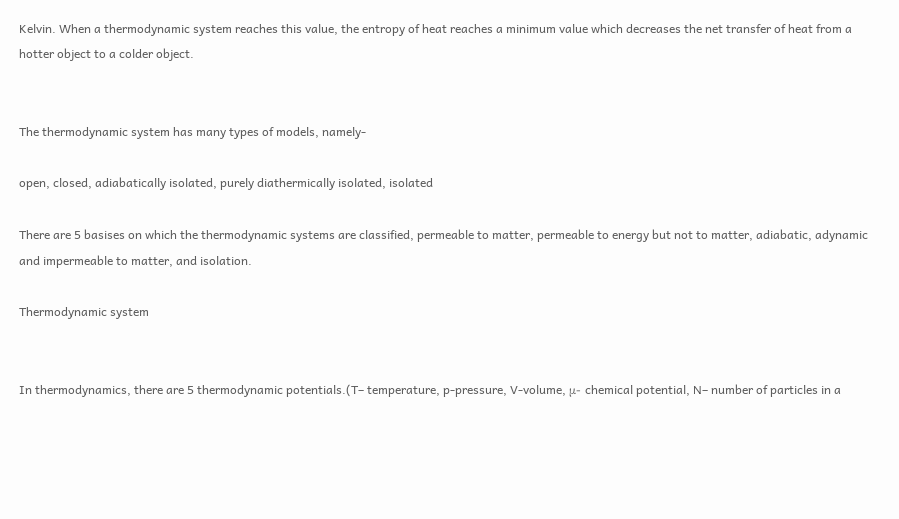Kelvin. When a thermodynamic system reaches this value, the entropy of heat reaches a minimum value which decreases the net transfer of heat from a hotter object to a colder object.


The thermodynamic system has many types of models, namely-

open, closed, adiabatically isolated, purely diathermically isolated, isolated

There are 5 basises on which the thermodynamic systems are classified, permeable to matter, permeable to energy but not to matter, adiabatic, adynamic and impermeable to matter, and isolation.

Thermodynamic system


In thermodynamics, there are 5 thermodynamic potentials.(T– temperature, p-pressure, V-volume, μ- chemical potential, N– number of particles in a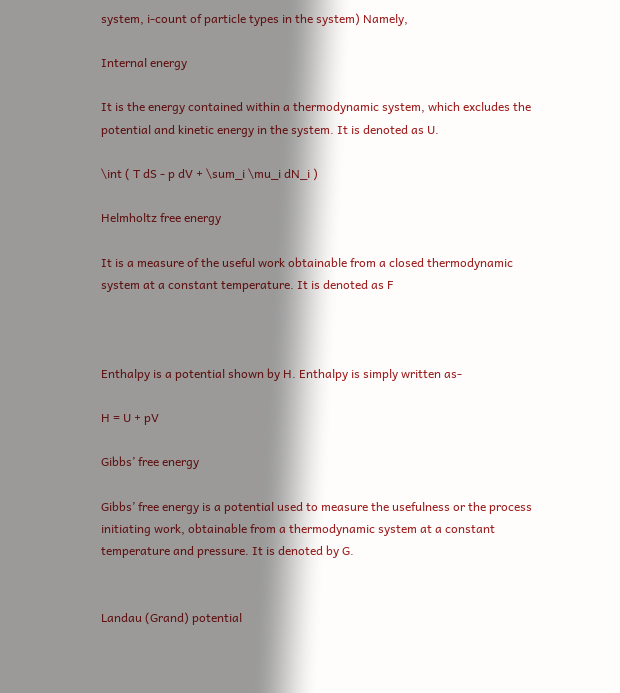system, i-count of particle types in the system) Namely,

Internal energy

It is the energy contained within a thermodynamic system, which excludes the potential and kinetic energy in the system. It is denoted as U.

\int ( T dS - p dV + \sum_i \mu_i dN_i )

Helmholtz free energy

It is a measure of the useful work obtainable from a closed thermodynamic system at a constant temperature. It is denoted as F



Enthalpy is a potential shown by H. Enthalpy is simply written as-

H = U + pV

Gibbs’ free energy

Gibbs’ free energy is a potential used to measure the usefulness or the process initiating work, obtainable from a thermodynamic system at a constant temperature and pressure. It is denoted by G.


Landau (Grand) potential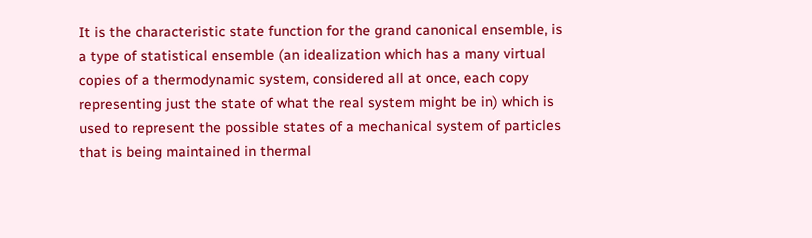It is the characteristic state function for the grand canonical ensemble, is a type of statistical ensemble (an idealization which has a many virtual copies of a thermodynamic system, considered all at once, each copy representing just the state of what the real system might be in) which is used to represent the possible states of a mechanical system of particles that is being maintained in thermal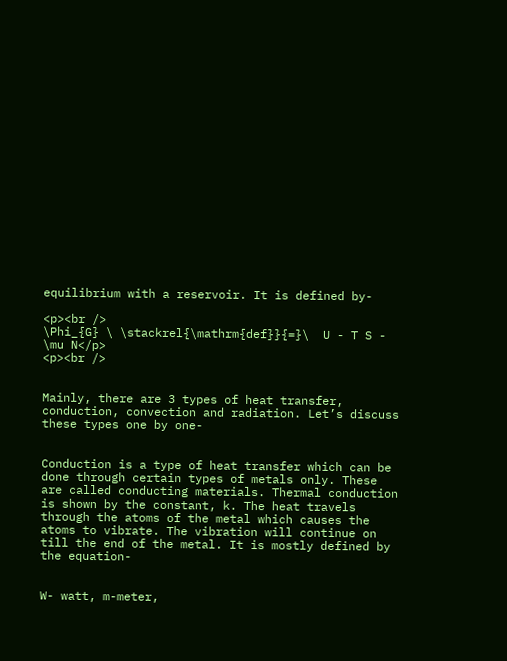equilibrium with a reservoir. It is defined by-

<p><br />
\Phi_{G} \ \stackrel{\mathrm{def}}{=}\  U - T S - \mu N</p>
<p><br />


Mainly, there are 3 types of heat transfer, conduction, convection and radiation. Let’s discuss these types one by one-


Conduction is a type of heat transfer which can be done through certain types of metals only. These are called conducting materials. Thermal conduction is shown by the constant, k. The heat travels through the atoms of the metal which causes the atoms to vibrate. The vibration will continue on till the end of the metal. It is mostly defined by the equation-


W- watt, m-meter,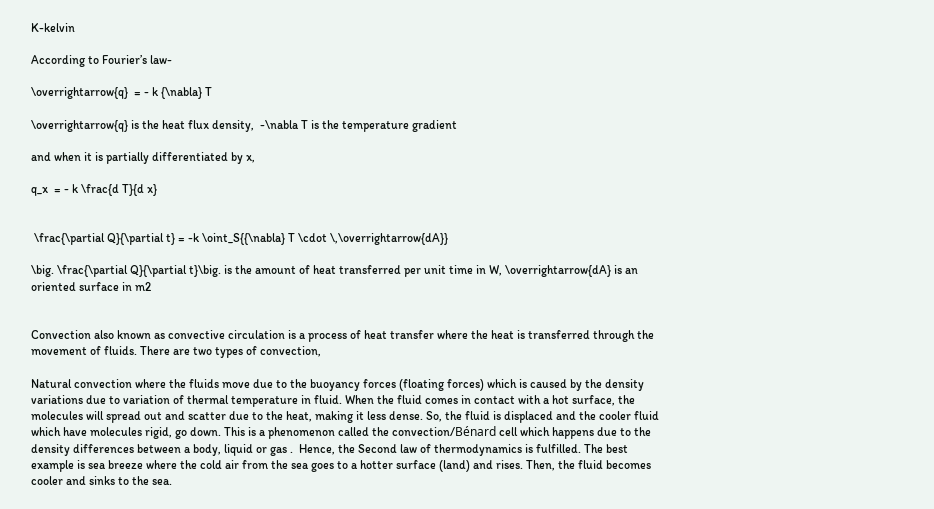K-kelvin

According to Fourier’s law-

\overrightarrow{q}  = - k {\nabla} T

\overrightarrow{q} is the heat flux density,  -\nabla T is the temperature gradient

and when it is partially differentiated by x,

q_x  = - k \frac{d T}{d x}


 \frac{\partial Q}{\partial t} = -k \oint_S{{\nabla} T \cdot \,\overrightarrow{dA}}

\big. \frac{\partial Q}{\partial t}\big. is the amount of heat transferred per unit time in W, \overrightarrow{dA} is an oriented surface in m2


Convection also known as convective circulation is a process of heat transfer where the heat is transferred through the movement of fluids. There are two types of convection,

Natural convection where the fluids move due to the buoyancy forces (floating forces) which is caused by the density variations due to variation of thermal temperature in fluid. When the fluid comes in contact with a hot surface, the molecules will spread out and scatter due to the heat, making it less dense. So, the fluid is displaced and the cooler fluid which have molecules rigid, go down. This is a phenomenon called the convection/Bénard cell which happens due to the density differences between a body, liquid or gas .  Hence, the Second law of thermodynamics is fulfilled. The best example is sea breeze where the cold air from the sea goes to a hotter surface (land) and rises. Then, the fluid becomes cooler and sinks to the sea.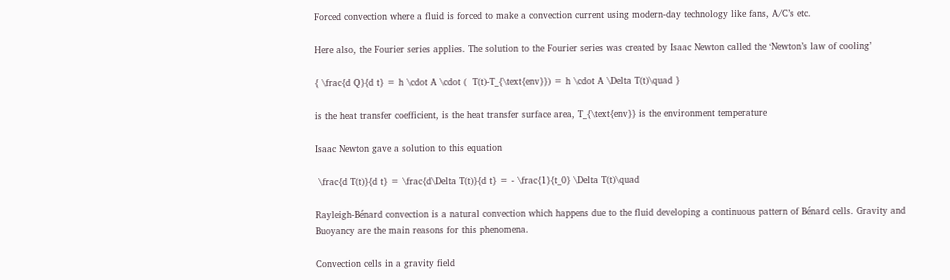Forced convection where a fluid is forced to make a convection current using modern-day technology like fans, A/C’s etc.

Here also, the Fourier series applies. The solution to the Fourier series was created by Isaac Newton called the ‘Newton’s law of cooling’

{ \frac{d Q}{d t} = h \cdot A \cdot (  T(t)-T_{\text{env}}) = h \cdot A \Delta T(t)\quad }

is the heat transfer coefficient, is the heat transfer surface area, T_{\text{env}} is the environment temperature

Isaac Newton gave a solution to this equation

 \frac{d T(t)}{d t} = \frac{d\Delta T(t)}{d t} = - \frac{1}{t_0} \Delta T(t)\quad

Rayleigh-Bénard convection is a natural convection which happens due to the fluid developing a continuous pattern of Bénard cells. Gravity and Buoyancy are the main reasons for this phenomena.

Convection cells in a gravity field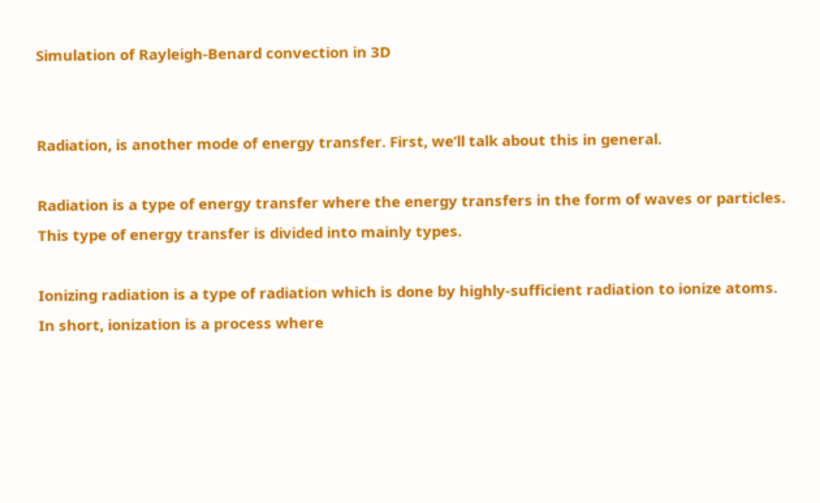Simulation of Rayleigh-Benard convection in 3D


Radiation, is another mode of energy transfer. First, we’ll talk about this in general.

Radiation is a type of energy transfer where the energy transfers in the form of waves or particles. This type of energy transfer is divided into mainly types.

Ionizing radiation is a type of radiation which is done by highly-sufficient radiation to ionize atoms. In short, ionization is a process where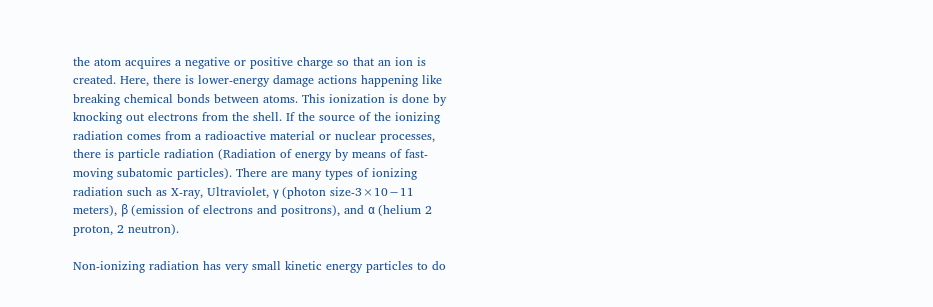the atom acquires a negative or positive charge so that an ion is created. Here, there is lower-energy damage actions happening like breaking chemical bonds between atoms. This ionization is done by knocking out electrons from the shell. If the source of the ionizing radiation comes from a radioactive material or nuclear processes, there is particle radiation (Radiation of energy by means of fast-moving subatomic particles). There are many types of ionizing radiation such as X-ray, Ultraviolet, γ (photon size-3×10−11 meters), β (emission of electrons and positrons), and α (helium 2 proton, 2 neutron).

Non-ionizing radiation has very small kinetic energy particles to do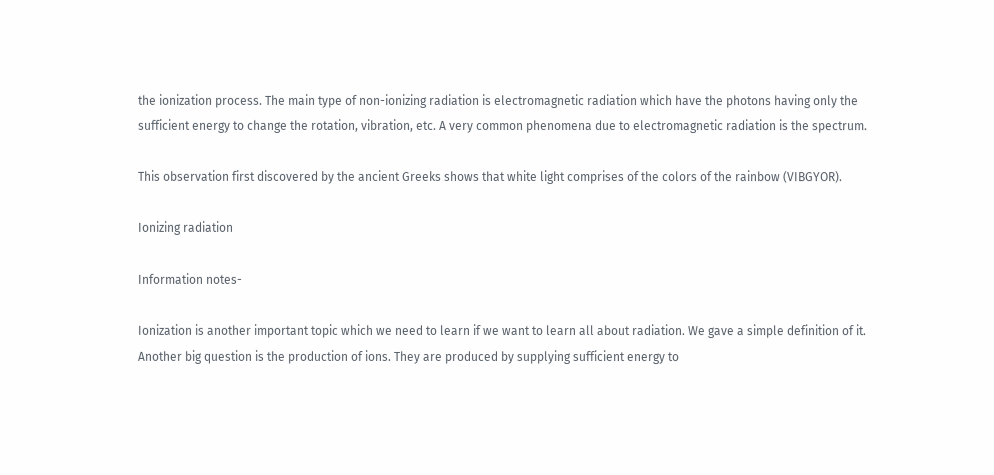the ionization process. The main type of non-ionizing radiation is electromagnetic radiation which have the photons having only the sufficient energy to change the rotation, vibration, etc. A very common phenomena due to electromagnetic radiation is the spectrum.

This observation first discovered by the ancient Greeks shows that white light comprises of the colors of the rainbow (VIBGYOR).

Ionizing radiation

Information notes-

Ionization is another important topic which we need to learn if we want to learn all about radiation. We gave a simple definition of it. Another big question is the production of ions. They are produced by supplying sufficient energy to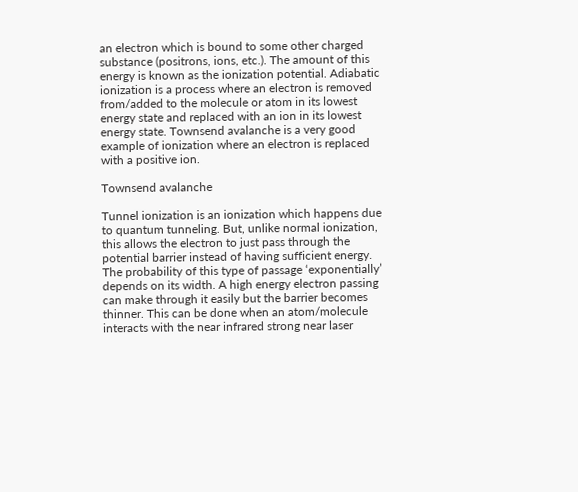an electron which is bound to some other charged substance (positrons, ions, etc.). The amount of this energy is known as the ionization potential. Adiabatic ionization is a process where an electron is removed from/added to the molecule or atom in its lowest energy state and replaced with an ion in its lowest energy state. Townsend avalanche is a very good example of ionization where an electron is replaced with a positive ion.

Townsend avalanche

Tunnel ionization is an ionization which happens due to quantum tunneling. But, unlike normal ionization, this allows the electron to just pass through the potential barrier instead of having sufficient energy. The probability of this type of passage ‘exponentially’ depends on its width. A high energy electron passing can make through it easily but the barrier becomes thinner. This can be done when an atom/molecule interacts with the near infrared strong near laser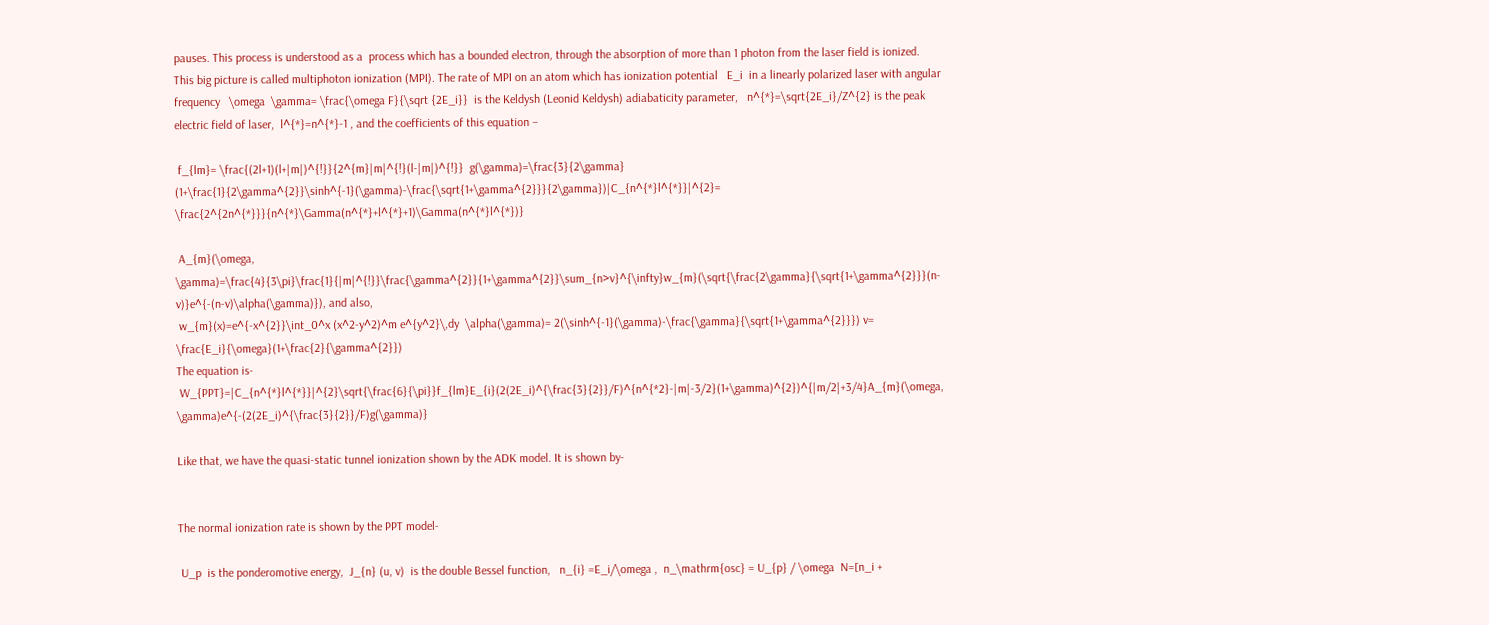pauses. This process is understood as a  process which has a bounded electron, through the absorption of more than 1 photon from the laser field is ionized. This big picture is called multiphoton ionization (MPI). The rate of MPI on an atom which has ionization potential   E_i  in a linearly polarized laser with angular frequency   \omega  \gamma= \frac{\omega F}{\sqrt {2E_i}}  is the Keldysh (Leonid Keldysh) adiabaticity parameter,   n^{*}=\sqrt{2E_i}/Z^{2} is the peak electric field of laser,  l^{*}=n^{*}-1 , and the coefficients of this equation –

 f_{lm}= \frac{(2l+1)(l+|m|)^{!}}{2^{m}|m|^{!}(l-|m|)^{!}}  g(\gamma)=\frac{3}{2\gamma} (1+\frac{1}{2\gamma^{2}}\sinh^{-1}(\gamma)-\frac{\sqrt{1+\gamma^{2}}}{2\gamma})|C_{n^{*}l^{*}}|^{2}= \frac{2^{2n^{*}}}{n^{*}\Gamma(n^{*}+l^{*}+1)\Gamma(n^{*}l^{*})}

 A_{m}(\omega, \gamma)=\frac{4}{3\pi}\frac{1}{|m|^{!}}\frac{\gamma^{2}}{1+\gamma^{2}}\sum_{n>v}^{\infty}w_{m}(\sqrt{\frac{2\gamma}{\sqrt{1+\gamma^{2}}}(n-v)}e^{-(n-v)\alpha(\gamma)}), and also,
 w_{m}(x)=e^{-x^{2}}\int_0^x (x^2-y^2)^m e^{y^2}\,dy  \alpha(\gamma)= 2(\sinh^{-1}(\gamma)-\frac{\gamma}{\sqrt{1+\gamma^{2}}}) v= \frac{E_i}{\omega}(1+\frac{2}{\gamma^{2}})
The equation is-
 W_{PPT}=|C_{n^{*}l^{*}}|^{2}\sqrt{\frac{6}{\pi}}f_{lm}E_{i}(2(2E_i)^{\frac{3}{2}}/F)^{n^{*2}-|m|-3/2}(1+\gamma)^{2})^{|m/2|+3/4}A_{m}(\omega, \gamma)e^{-(2(2E_i)^{\frac{3}{2}}/F)g(\gamma)}

Like that, we have the quasi-static tunnel ionization shown by the ADK model. It is shown by-


The normal ionization rate is shown by the PPT model-

 U_p  is the ponderomotive energy,  J_{n} (u, v)  is the double Bessel function,   n_{i} =E_i/\omega ,  n_\mathrm{osc} = U_{p} / \omega  N=[n_i +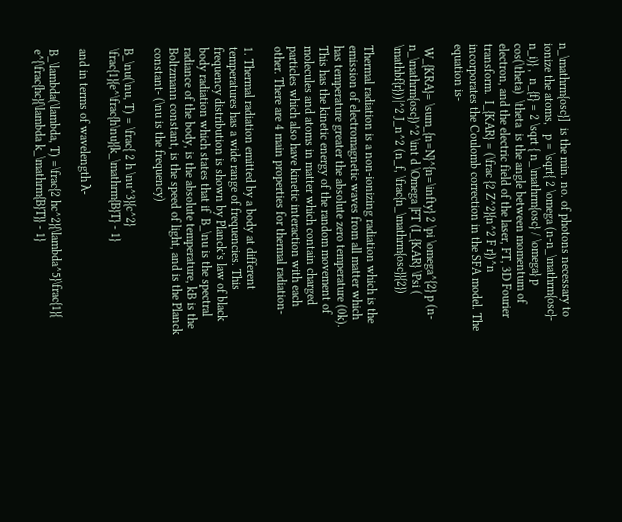n_\mathrm{osc}]  is the min. no. of photons necessary to ionize the atoms,   p = \sqrt{ 2 \omega (n-n_\mathrm{osc}- n_i)} ,  n_{f} = 2 \sqrt { n_\mathrm{osc} / \omega} p cos(\theta)  \theta  is the angle between momentum of electron, and the electric field of the laser, FT, 3D Fourier transform.  I_{KAR} = (\frac {2 Z^2}{n^2 F r})^n  incorporates the Coulomb correction in the SFA model. The equation is-

 W_{KRA}= \sum_{n=N}^{n=\infty} 2 \pi \omega^{2} p (n-n_\mathrm{osc})^2 \int d \Omega |FT (I_{KAR} \Psi ( \mathbf{r}))|^2 J_n^2 (n_f, \frac{n_\mathrm{osc}}{2})

Thermal radiation is a non-ionizing radiation which is the emission of electromagnetic waves from all matter which has temperature greater the absolute zero temperature (0k). This has the kinetic energy of the random movement of molecules and atoms in matter which contain charged particles which also have kinetic interaction with each other. There are 4 main properties for thermal radiation-

1. Thermal radiation emitted by a body at different temperatures has a wide range of frequencies. This frequency distribution is shown by Planck’s law of black body radiation which states that if  B_\nu is the spectral radiance of the body, is the absolute temperature, kB is the Boltzmann constant, is the speed of light, and is the Planck constant- (\nu is the frequency)

B_\nu(\nu, T) = \frac{ 2 h \nu^3}{c^2} \frac{1}{e^\frac{h\nu}{k_\mathrm{B}T} - 1}

and in terms of wavelength λ-

B_\lambda(\lambda, T) =\frac{2 hc^2}{\lambda^5}\frac{1}{ e^{\frac{hc}{\lambda k_\mathrm{B}T}} - 1}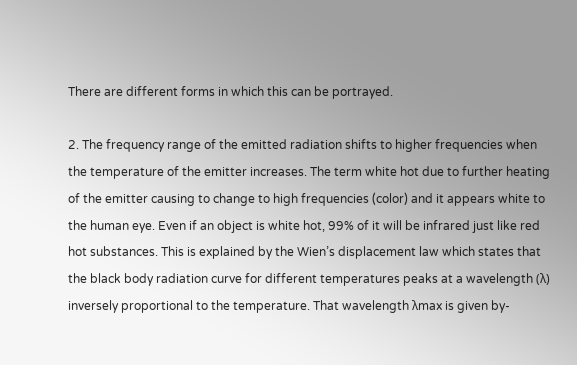There are different forms in which this can be portrayed.

2. The frequency range of the emitted radiation shifts to higher frequencies when the temperature of the emitter increases. The term white hot due to further heating of the emitter causing to change to high frequencies (color) and it appears white to the human eye. Even if an object is white hot, 99% of it will be infrared just like red hot substances. This is explained by the Wien’s displacement law which states that the black body radiation curve for different temperatures peaks at a wavelength (λ) inversely proportional to the temperature. That wavelength λmax is given by-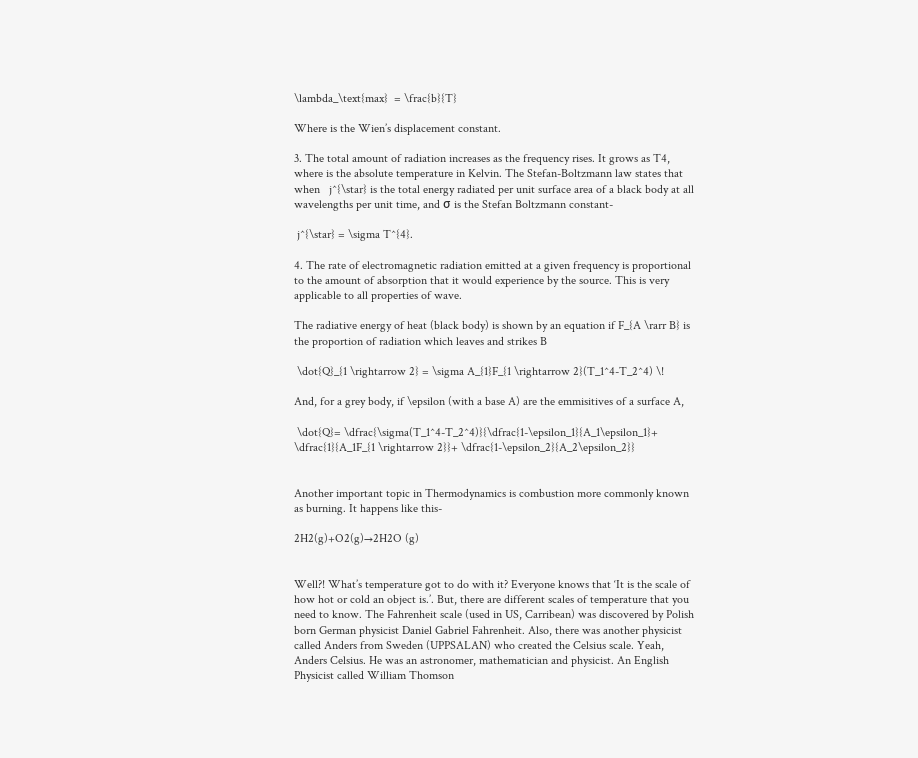\lambda_\text{max}  = \frac{b}{T}

Where is the Wien’s displacement constant.

3. The total amount of radiation increases as the frequency rises. It grows as T4, where is the absolute temperature in Kelvin. The Stefan-Boltzmann law states that when   j^{\star} is the total energy radiated per unit surface area of a black body at all wavelengths per unit time, and σ is the Stefan Boltzmann constant-

 j^{\star} = \sigma T^{4}.

4. The rate of electromagnetic radiation emitted at a given frequency is proportional to the amount of absorption that it would experience by the source. This is very applicable to all properties of wave.

The radiative energy of heat (black body) is shown by an equation if F_{A \rarr B} is the proportion of radiation which leaves and strikes B

 \dot{Q}_{1 \rightarrow 2} = \sigma A_{1}F_{1 \rightarrow 2}(T_1^4-T_2^4) \!

And, for a grey body, if \epsilon (with a base A) are the emmisitives of a surface A,

 \dot{Q}= \dfrac{\sigma(T_1^4-T_2^4)}{\dfrac{1-\epsilon_1}{A_1\epsilon_1}+ \dfrac{1}{A_1F_{1 \rightarrow 2}}+ \dfrac{1-\epsilon_2}{A_2\epsilon_2}}


Another important topic in Thermodynamics is combustion more commonly known as burning. It happens like this-

2H2(g)+O2(g)→2H2O (g)


Well?! What’s temperature got to do with it? Everyone knows that ‘It is the scale of how hot or cold an object is.’. But, there are different scales of temperature that you need to know. The Fahrenheit scale (used in US, Carribean) was discovered by Polish born German physicist Daniel Gabriel Fahrenheit. Also, there was another physicist called Anders from Sweden (UPPSALAN) who created the Celsius scale. Yeah, Anders Celsius. He was an astronomer, mathematician and physicist. An English Physicist called William Thomson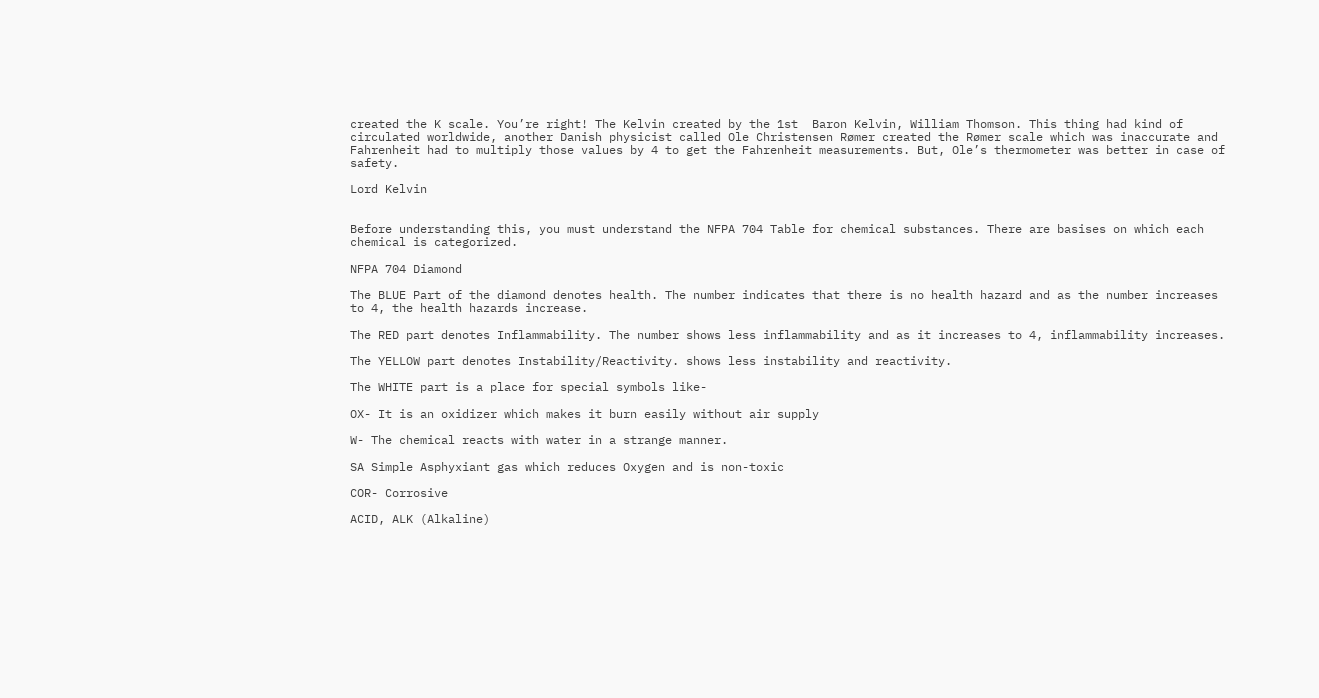created the K scale. You’re right! The Kelvin created by the 1st  Baron Kelvin, William Thomson. This thing had kind of circulated worldwide, another Danish physicist called Ole Christensen Rømer created the Rømer scale which was inaccurate and Fahrenheit had to multiply those values by 4 to get the Fahrenheit measurements. But, Ole’s thermometer was better in case of safety.

Lord Kelvin


Before understanding this, you must understand the NFPA 704 Table for chemical substances. There are basises on which each chemical is categorized.

NFPA 704 Diamond

The BLUE Part of the diamond denotes health. The number indicates that there is no health hazard and as the number increases to 4, the health hazards increase.

The RED part denotes Inflammability. The number shows less inflammability and as it increases to 4, inflammability increases.

The YELLOW part denotes Instability/Reactivity. shows less instability and reactivity.

The WHITE part is a place for special symbols like-

OX- It is an oxidizer which makes it burn easily without air supply

W- The chemical reacts with water in a strange manner.

SA Simple Asphyxiant gas which reduces Oxygen and is non-toxic

COR- Corrosive

ACID, ALK (Alkaline)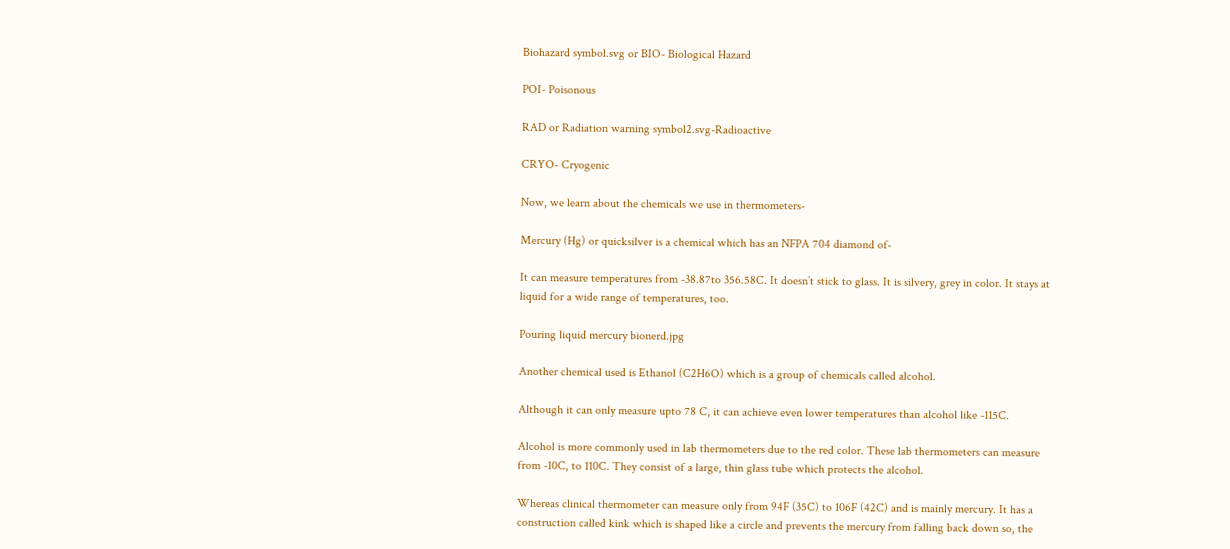Biohazard symbol.svg or BIO- Biological Hazard

POI- Poisonous

RAD or Radiation warning symbol2.svg-Radioactive

CRYO- Cryogenic

Now, we learn about the chemicals we use in thermometers-

Mercury (Hg) or quicksilver is a chemical which has an NFPA 704 diamond of-

It can measure temperatures from -38.87to 356.58C. It doesn’t stick to glass. It is silvery, grey in color. It stays at liquid for a wide range of temperatures, too.

Pouring liquid mercury bionerd.jpg

Another chemical used is Ethanol (C2H6O) which is a group of chemicals called alcohol.

Although it can only measure upto 78 C, it can achieve even lower temperatures than alcohol like -115C.

Alcohol is more commonly used in lab thermometers due to the red color. These lab thermometers can measure from -10C, to 110C. They consist of a large, thin glass tube which protects the alcohol.

Whereas clinical thermometer can measure only from 94F (35C) to 106F (42C) and is mainly mercury. It has a construction called kink which is shaped like a circle and prevents the mercury from falling back down so, the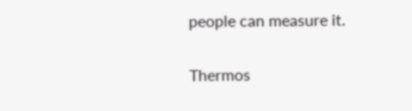people can measure it.

Thermos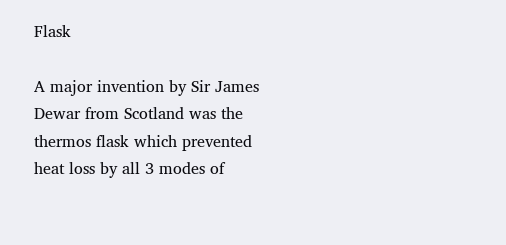Flask

A major invention by Sir James Dewar from Scotland was the thermos flask which prevented heat loss by all 3 modes of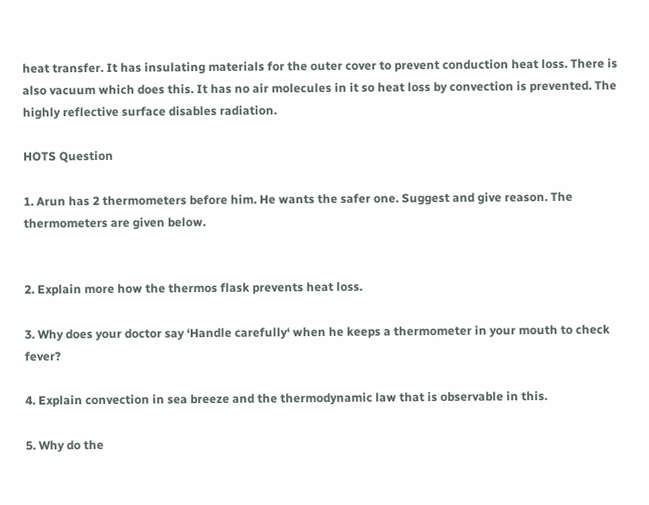heat transfer. It has insulating materials for the outer cover to prevent conduction heat loss. There is also vacuum which does this. It has no air molecules in it so heat loss by convection is prevented. The highly reflective surface disables radiation.

HOTS Question

1. Arun has 2 thermometers before him. He wants the safer one. Suggest and give reason. The thermometers are given below.


2. Explain more how the thermos flask prevents heat loss.

3. Why does your doctor say ‘Handle carefully‘ when he keeps a thermometer in your mouth to check fever?

4. Explain convection in sea breeze and the thermodynamic law that is observable in this.

5. Why do the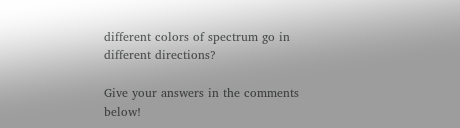different colors of spectrum go in different directions?

Give your answers in the comments below!